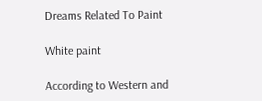Dreams Related To Paint

White paint

According to Western and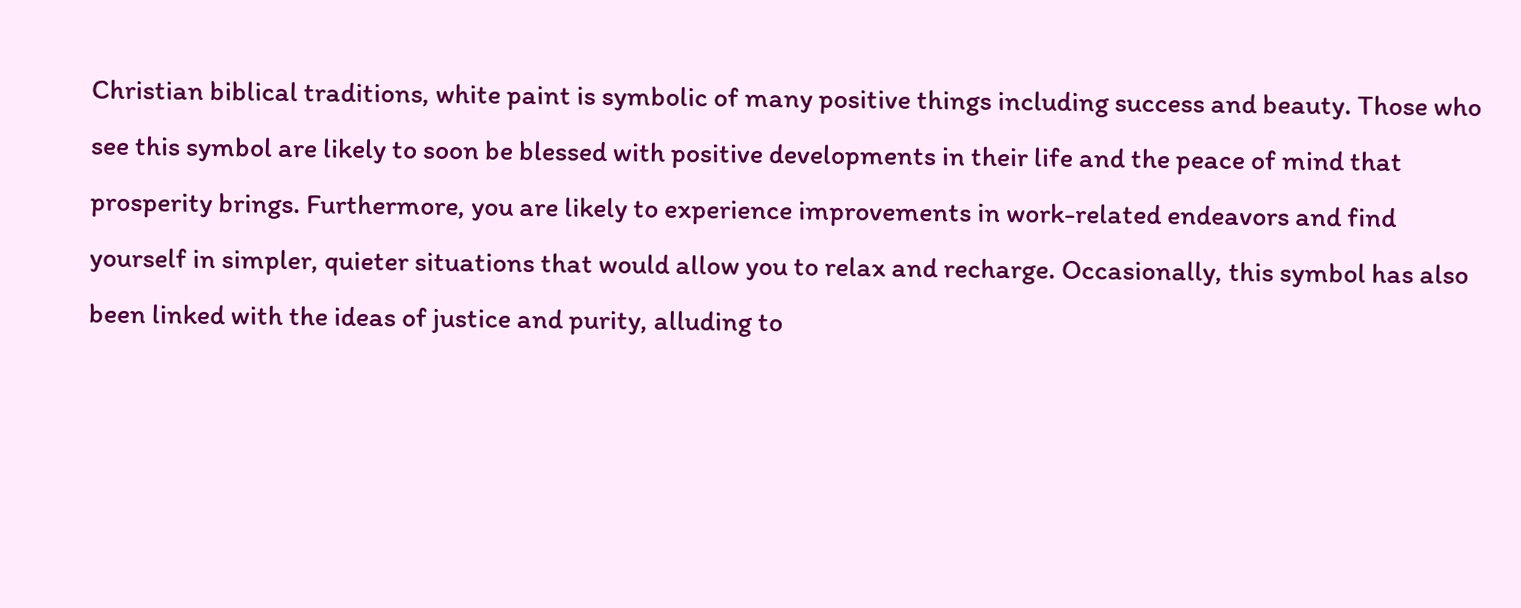Christian biblical traditions, white paint is symbolic of many positive things including success and beauty. Those who see this symbol are likely to soon be blessed with positive developments in their life and the peace of mind that prosperity brings. Furthermore, you are likely to experience improvements in work-related endeavors and find yourself in simpler, quieter situations that would allow you to relax and recharge. Occasionally, this symbol has also been linked with the ideas of justice and purity, alluding to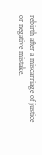rebirth after a miscarriage of justice or negative mistake.